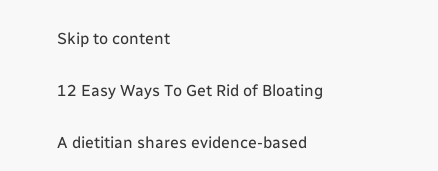Skip to content

12 Easy Ways To Get Rid of Bloating

A dietitian shares evidence-based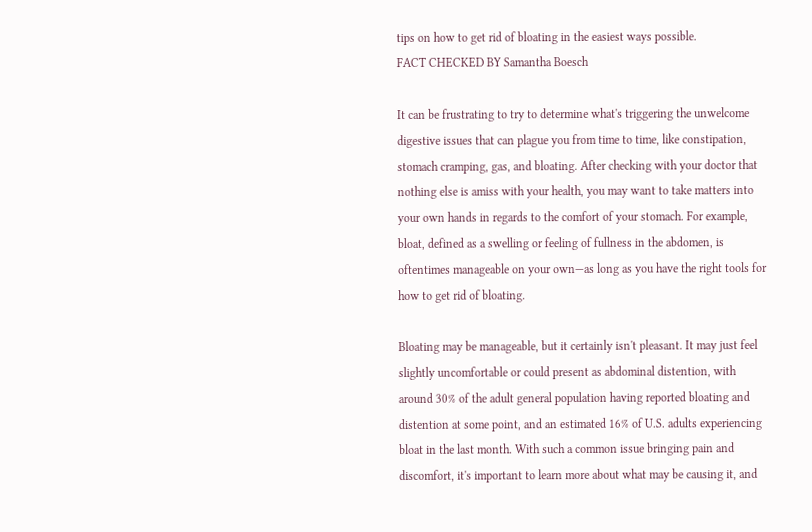tips on how to get rid of bloating in the easiest ways possible.
FACT CHECKED BY Samantha Boesch

It can be frustrating to try to determine what's triggering the unwelcome digestive issues that can plague you from time to time, like constipation, stomach cramping, gas, and bloating. After checking with your doctor that nothing else is amiss with your health, you may want to take matters into your own hands in regards to the comfort of your stomach. For example, bloat, defined as a swelling or feeling of fullness in the abdomen, is oftentimes manageable on your own—as long as you have the right tools for how to get rid of bloating.

Bloating may be manageable, but it certainly isn't pleasant. It may just feel slightly uncomfortable or could present as abdominal distention, with around 30% of the adult general population having reported bloating and distention at some point, and an estimated 16% of U.S. adults experiencing bloat in the last month. With such a common issue bringing pain and discomfort, it's important to learn more about what may be causing it, and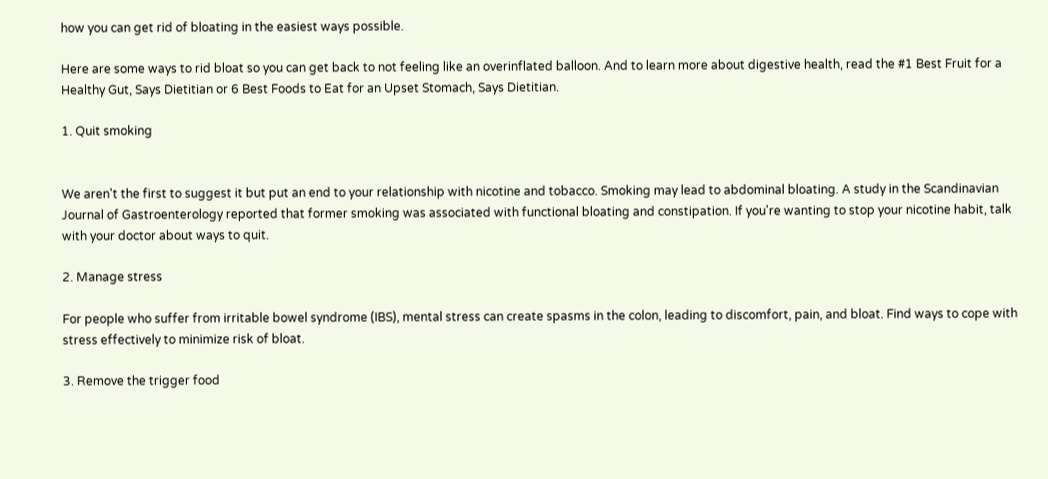how you can get rid of bloating in the easiest ways possible.

Here are some ways to rid bloat so you can get back to not feeling like an overinflated balloon. And to learn more about digestive health, read the #1 Best Fruit for a Healthy Gut, Says Dietitian or 6 Best Foods to Eat for an Upset Stomach, Says Dietitian.

1. Quit smoking


We aren't the first to suggest it but put an end to your relationship with nicotine and tobacco. Smoking may lead to abdominal bloating. A study in the Scandinavian Journal of Gastroenterology reported that former smoking was associated with functional bloating and constipation. If you're wanting to stop your nicotine habit, talk with your doctor about ways to quit.

2. Manage stress

For people who suffer from irritable bowel syndrome (IBS), mental stress can create spasms in the colon, leading to discomfort, pain, and bloat. Find ways to cope with stress effectively to minimize risk of bloat.

3. Remove the trigger food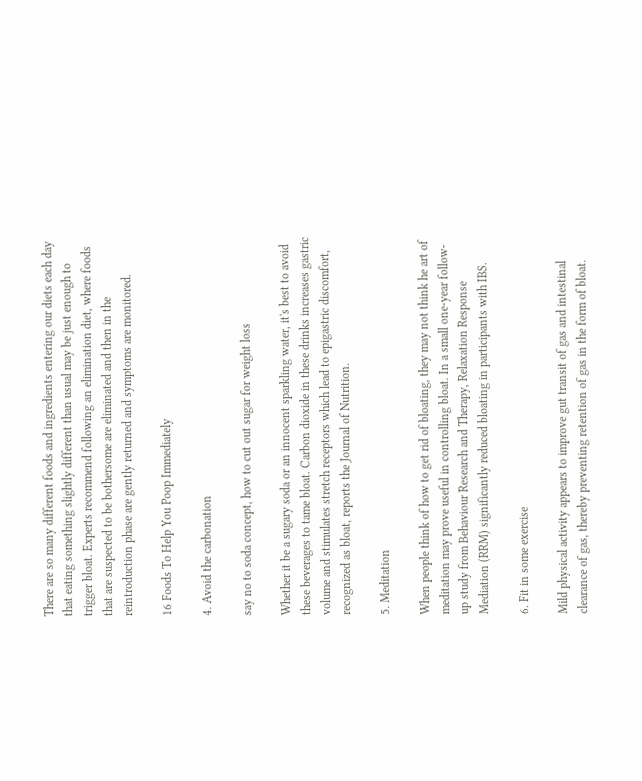There are so many different foods and ingredients entering our diets each day that eating something slightly different than usual may be just enough to trigger bloat. Experts recommend following an elimination diet, where foods that are suspected to be bothersome are eliminated and then in the reintroduction phase are gently returned and symptoms are monitored.

16 Foods To Help You Poop Immediately

4. Avoid the carbonation

say no to soda concept, how to cut out sugar for weight loss

Whether it be a sugary soda or an innocent sparkling water, it's best to avoid these beverages to tame bloat. Carbon dioxide in these drinks increases gastric volume and stimulates stretch receptors which lead to epigastric discomfort, recognized as bloat, reports the Journal of Nutrition.

5. Meditation

When people think of how to get rid of bloating, they may not think he art of meditation may prove useful in controlling bloat. In a small one-year follow-up study from Behaviour Research and Therapy, Relaxation Response Mediation (RRM) significantly reduced bloating in participants with IBS.

6. Fit in some exercise

Mild physical activity appears to improve gut transit of gas and intestinal clearance of gas, thereby preventing retention of gas in the form of bloat.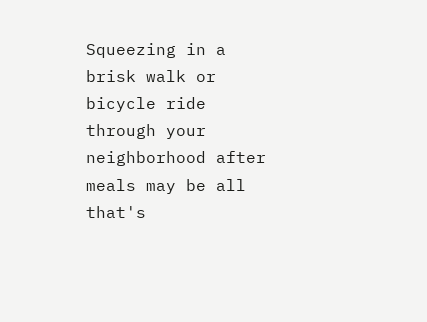Squeezing in a brisk walk or bicycle ride through your neighborhood after meals may be all that's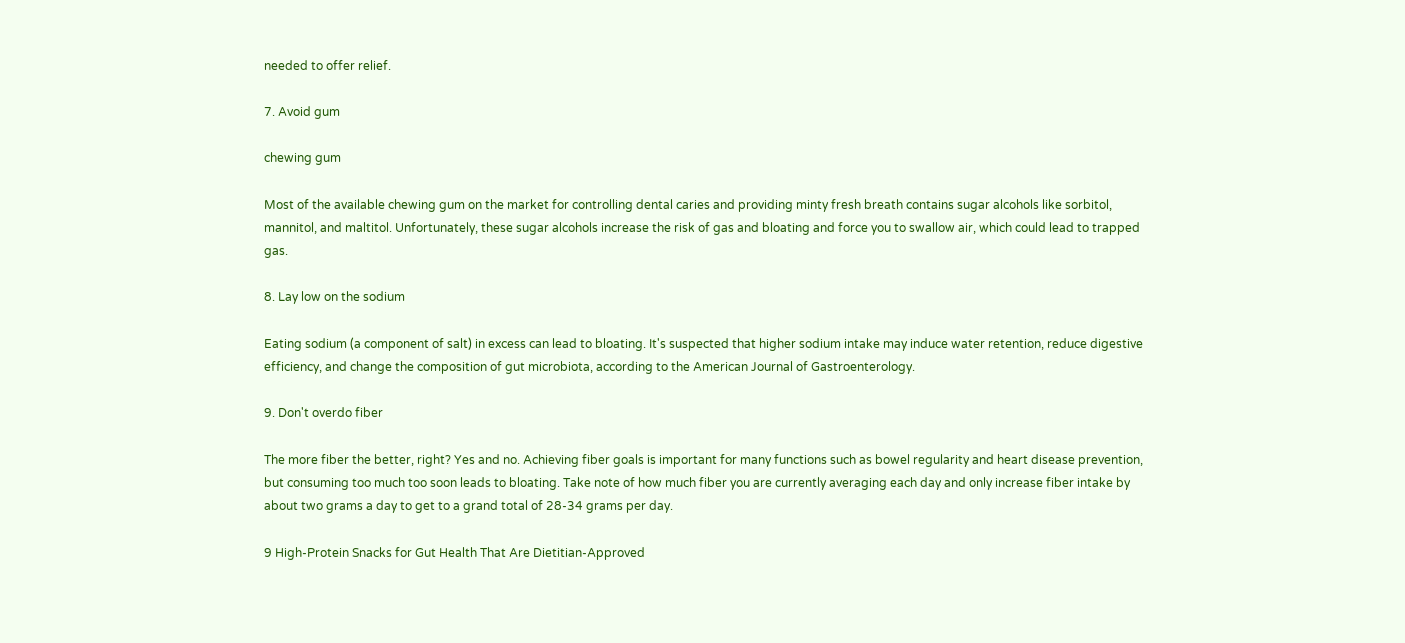needed to offer relief.

7. Avoid gum

chewing gum

Most of the available chewing gum on the market for controlling dental caries and providing minty fresh breath contains sugar alcohols like sorbitol, mannitol, and maltitol. Unfortunately, these sugar alcohols increase the risk of gas and bloating and force you to swallow air, which could lead to trapped gas.

8. Lay low on the sodium

Eating sodium (a component of salt) in excess can lead to bloating. It's suspected that higher sodium intake may induce water retention, reduce digestive efficiency, and change the composition of gut microbiota, according to the American Journal of Gastroenterology.

9. Don't overdo fiber

The more fiber the better, right? Yes and no. Achieving fiber goals is important for many functions such as bowel regularity and heart disease prevention, but consuming too much too soon leads to bloating. Take note of how much fiber you are currently averaging each day and only increase fiber intake by about two grams a day to get to a grand total of 28-34 grams per day.

9 High-Protein Snacks for Gut Health That Are Dietitian-Approved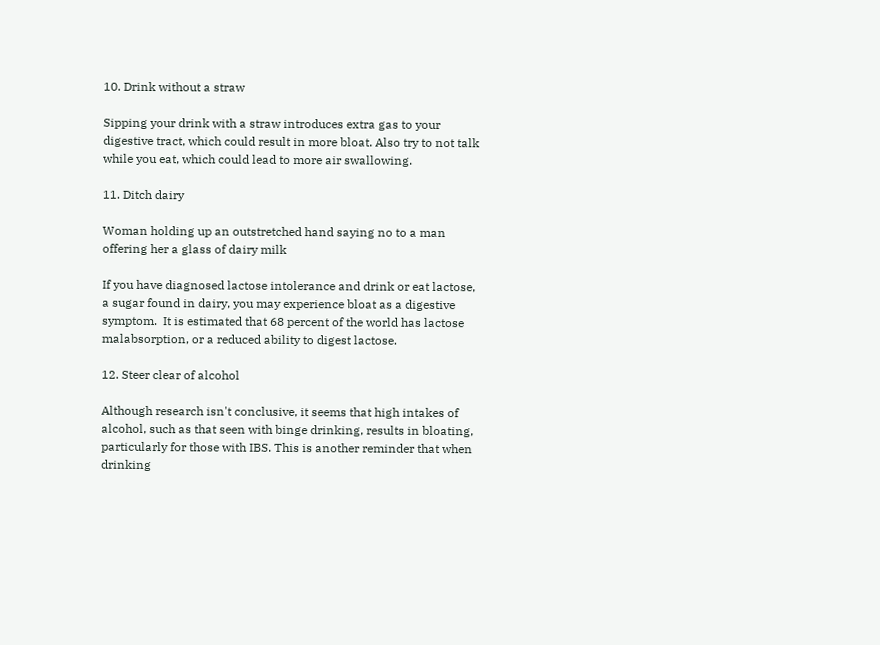10. Drink without a straw

Sipping your drink with a straw introduces extra gas to your digestive tract, which could result in more bloat. Also try to not talk while you eat, which could lead to more air swallowing.

11. Ditch dairy

Woman holding up an outstretched hand saying no to a man offering her a glass of dairy milk

If you have diagnosed lactose intolerance and drink or eat lactose, a sugar found in dairy, you may experience bloat as a digestive symptom.  It is estimated that 68 percent of the world has lactose malabsorption, or a reduced ability to digest lactose.

12. Steer clear of alcohol

Although research isn't conclusive, it seems that high intakes of alcohol, such as that seen with binge drinking, results in bloating, particularly for those with IBS. This is another reminder that when drinking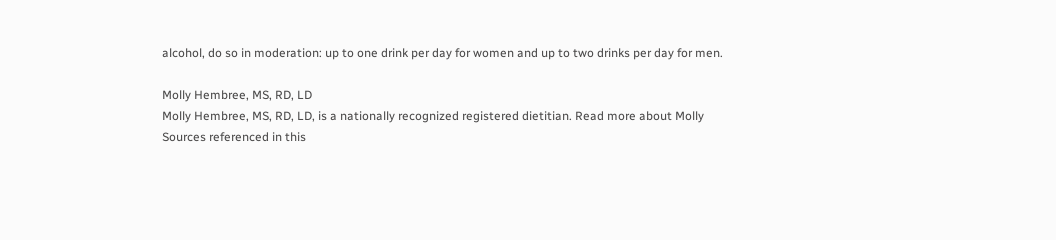alcohol, do so in moderation: up to one drink per day for women and up to two drinks per day for men.

Molly Hembree, MS, RD, LD
Molly Hembree, MS, RD, LD, is a nationally recognized registered dietitian. Read more about Molly
Sources referenced in this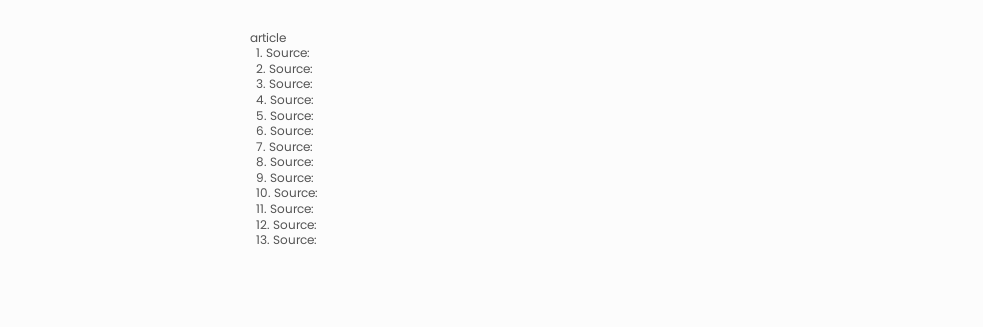article
  1. Source:
  2. Source:
  3. Source:
  4. Source:
  5. Source:
  6. Source:
  7. Source:
  8. Source:
  9. Source:
  10. Source:
  11. Source:
  12. Source:
  13. Source: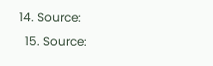14. Source:
  15. Source: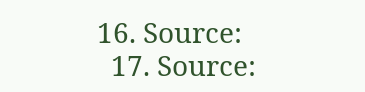16. Source:
  17. Source: